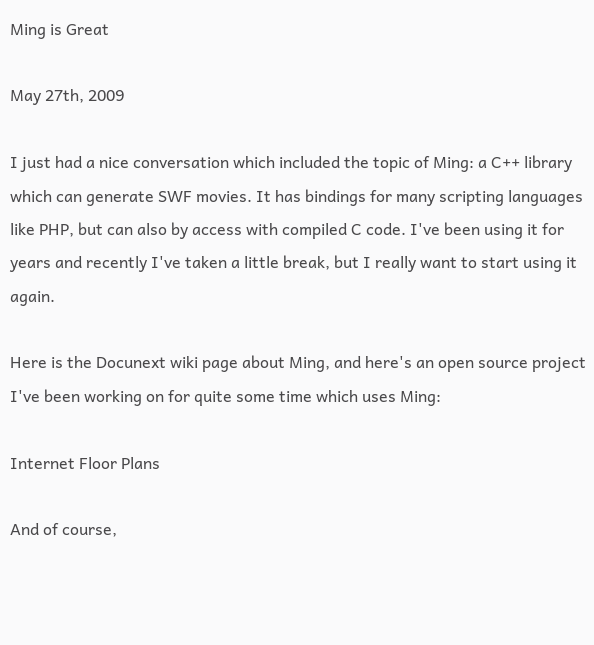Ming is Great

May 27th, 2009

I just had a nice conversation which included the topic of Ming: a C++ library which can generate SWF movies. It has bindings for many scripting languages like PHP, but can also by access with compiled C code. I've been using it for years and recently I've taken a little break, but I really want to start using it again.

Here is the Docunext wiki page about Ming, and here's an open source project I've been working on for quite some time which uses Ming:

Internet Floor Plans

And of course,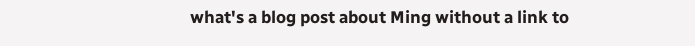what's a blog post about Ming without a link to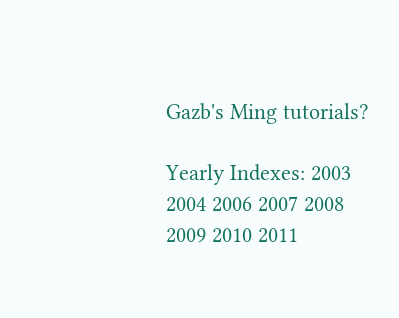Gazb's Ming tutorials?

Yearly Indexes: 2003 2004 2006 2007 2008 2009 2010 2011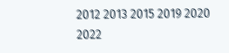2012 2013 2015 2019 2020 2022